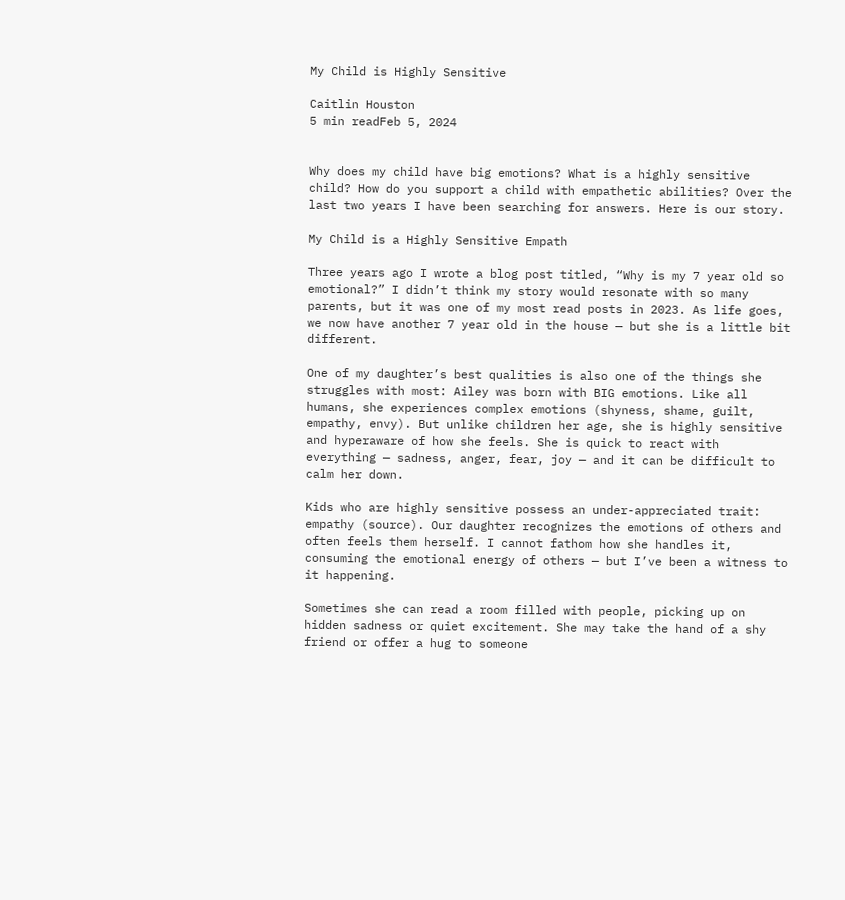My Child is Highly Sensitive

Caitlin Houston
5 min readFeb 5, 2024


Why does my child have big emotions? What is a highly sensitive child? How do you support a child with empathetic abilities? Over the last two years I have been searching for answers. Here is our story.

My Child is a Highly Sensitive Empath

Three years ago I wrote a blog post titled, “Why is my 7 year old so emotional?” I didn’t think my story would resonate with so many parents, but it was one of my most read posts in 2023. As life goes, we now have another 7 year old in the house — but she is a little bit different.

One of my daughter’s best qualities is also one of the things she struggles with most: Ailey was born with BIG emotions. Like all humans, she experiences complex emotions (shyness, shame, guilt, empathy, envy). But unlike children her age, she is highly sensitive and hyperaware of how she feels. She is quick to react with everything — sadness, anger, fear, joy — and it can be difficult to calm her down.

Kids who are highly sensitive possess an under-appreciated trait: empathy (source). Our daughter recognizes the emotions of others and often feels them herself. I cannot fathom how she handles it, consuming the emotional energy of others — but I’ve been a witness to it happening.

Sometimes she can read a room filled with people, picking up on hidden sadness or quiet excitement. She may take the hand of a shy friend or offer a hug to someone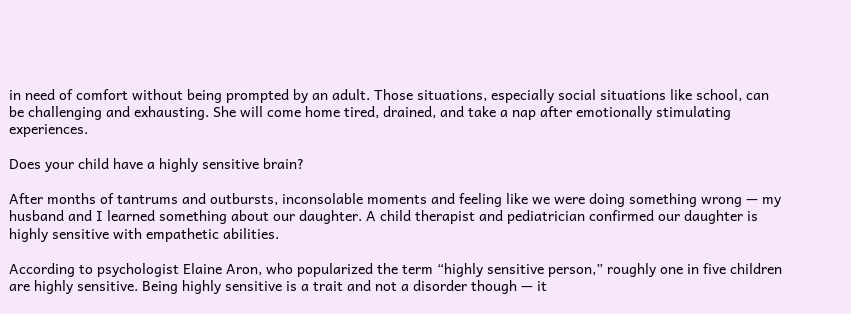in need of comfort without being prompted by an adult. Those situations, especially social situations like school, can be challenging and exhausting. She will come home tired, drained, and take a nap after emotionally stimulating experiences.

Does your child have a highly sensitive brain?

After months of tantrums and outbursts, inconsolable moments and feeling like we were doing something wrong — my husband and I learned something about our daughter. A child therapist and pediatrician confirmed our daughter is highly sensitive with empathetic abilities.

According to psychologist Elaine Aron, who popularized the term “highly sensitive person,” roughly one in five children are highly sensitive. Being highly sensitive is a trait and not a disorder though — it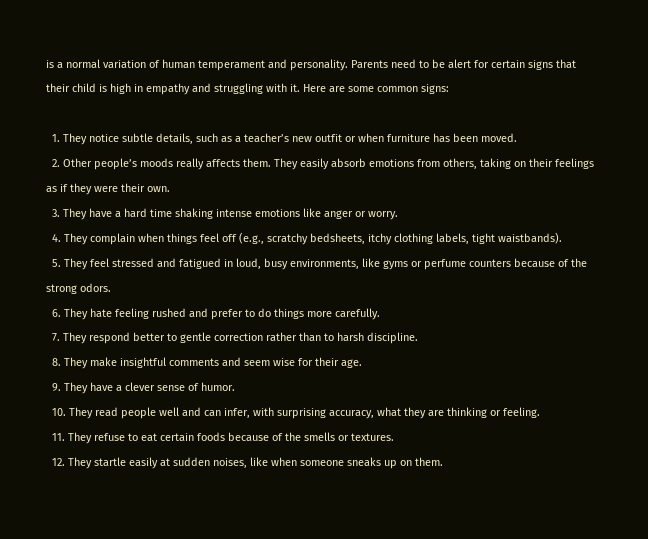is a normal variation of human temperament and personality. Parents need to be alert for certain signs that their child is high in empathy and struggling with it. Here are some common signs:

  1. They notice subtle details, such as a teacher’s new outfit or when furniture has been moved.
  2. Other people’s moods really affects them. They easily absorb emotions from others, taking on their feelings as if they were their own.
  3. They have a hard time shaking intense emotions like anger or worry.
  4. They complain when things feel off (e.g., scratchy bedsheets, itchy clothing labels, tight waistbands).
  5. They feel stressed and fatigued in loud, busy environments, like gyms or perfume counters because of the strong odors.
  6. They hate feeling rushed and prefer to do things more carefully.
  7. They respond better to gentle correction rather than to harsh discipline.
  8. They make insightful comments and seem wise for their age.
  9. They have a clever sense of humor.
  10. They read people well and can infer, with surprising accuracy, what they are thinking or feeling.
  11. They refuse to eat certain foods because of the smells or textures.
  12. They startle easily at sudden noises, like when someone sneaks up on them.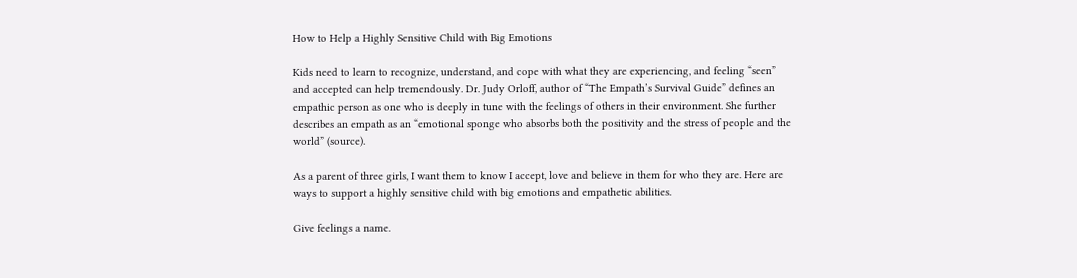How to Help a Highly Sensitive Child with Big Emotions

Kids need to learn to recognize, understand, and cope with what they are experiencing, and feeling “seen” and accepted can help tremendously. Dr. Judy Orloff, author of “The Empath’s Survival Guide” defines an empathic person as one who is deeply in tune with the feelings of others in their environment. She further describes an empath as an “emotional sponge who absorbs both the positivity and the stress of people and the world” (source).

As a parent of three girls, I want them to know I accept, love and believe in them for who they are. Here are ways to support a highly sensitive child with big emotions and empathetic abilities.

Give feelings a name.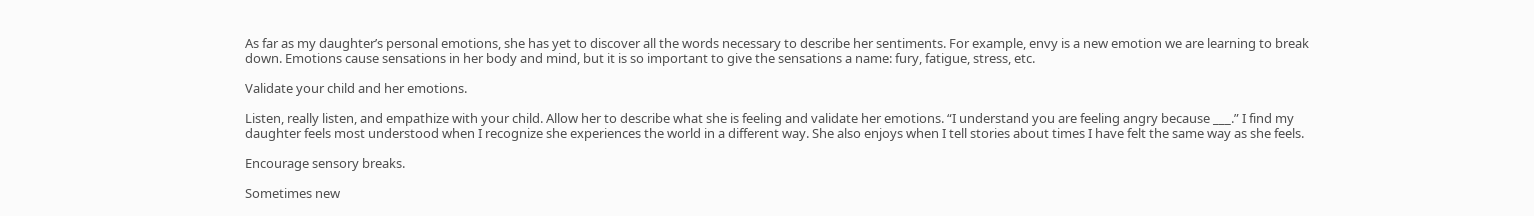As far as my daughter’s personal emotions, she has yet to discover all the words necessary to describe her sentiments. For example, envy is a new emotion we are learning to break down. Emotions cause sensations in her body and mind, but it is so important to give the sensations a name: fury, fatigue, stress, etc.

Validate your child and her emotions.

Listen, really listen, and empathize with your child. Allow her to describe what she is feeling and validate her emotions. “I understand you are feeling angry because ___.” I find my daughter feels most understood when I recognize she experiences the world in a different way. She also enjoys when I tell stories about times I have felt the same way as she feels.

Encourage sensory breaks.

Sometimes new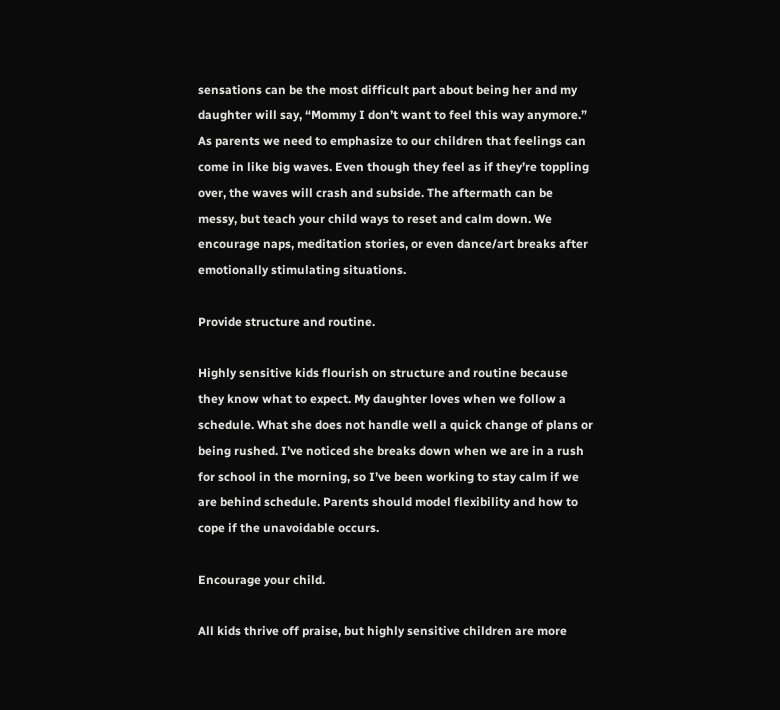sensations can be the most difficult part about being her and my daughter will say, “Mommy I don’t want to feel this way anymore.” As parents we need to emphasize to our children that feelings can come in like big waves. Even though they feel as if they’re toppling over, the waves will crash and subside. The aftermath can be messy, but teach your child ways to reset and calm down. We encourage naps, meditation stories, or even dance/art breaks after emotionally stimulating situations.

Provide structure and routine.

Highly sensitive kids flourish on structure and routine because they know what to expect. My daughter loves when we follow a schedule. What she does not handle well a quick change of plans or being rushed. I’ve noticed she breaks down when we are in a rush for school in the morning, so I’ve been working to stay calm if we are behind schedule. Parents should model flexibility and how to cope if the unavoidable occurs.

Encourage your child.

All kids thrive off praise, but highly sensitive children are more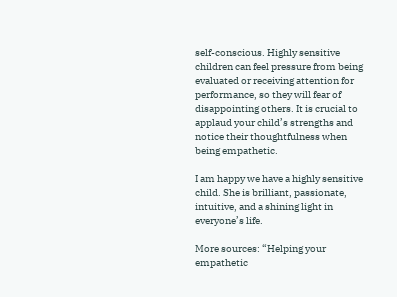self-conscious. Highly sensitive children can feel pressure from being evaluated or receiving attention for performance, so they will fear of disappointing others. It is crucial to applaud your child’s strengths and notice their thoughtfulness when being empathetic.

I am happy we have a highly sensitive child. She is brilliant, passionate, intuitive, and a shining light in everyone’s life.

More sources: “Helping your empathetic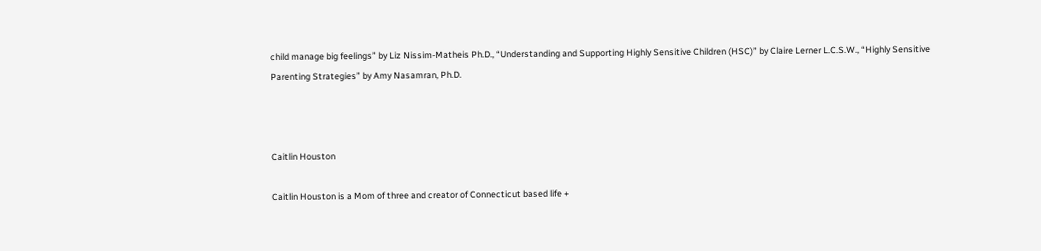child manage big feelings” by Liz Nissim-Matheis Ph.D., “Understanding and Supporting Highly Sensitive Children (HSC)” by Claire Lerner L.C.S.W., “Highly Sensitive Parenting Strategies” by Amy Nasamran, Ph.D.



Caitlin Houston

Caitlin Houston is a Mom of three and creator of Connecticut based life +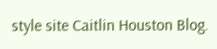style site Caitlin Houston Blog.